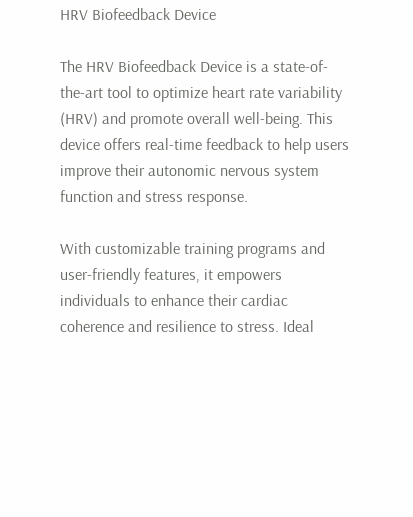HRV Biofeedback Device

The HRV Biofeedback Device is a state-of-the-art tool to optimize heart rate variability (HRV) and promote overall well-being. This device offers real-time feedback to help users improve their autonomic nervous system function and stress response.

With customizable training programs and user-friendly features, it empowers individuals to enhance their cardiac coherence and resilience to stress. Ideal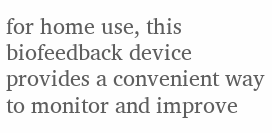for home use, this biofeedback device provides a convenient way to monitor and improve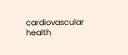cardiovascular health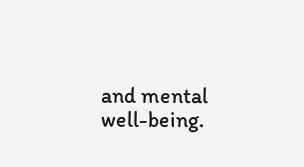and mental well-being.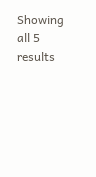Showing all 5 results